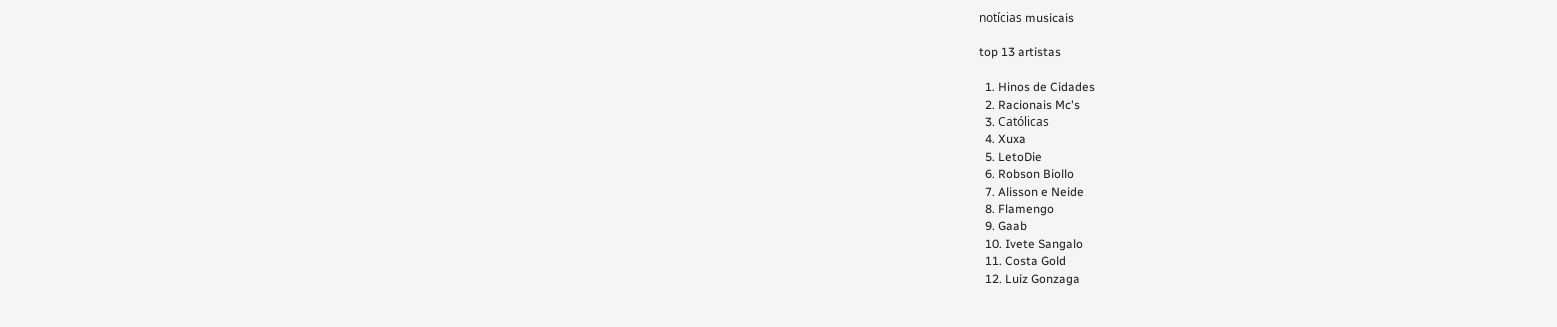notícias musicais

top 13 artistas

  1. Hinos de Cidades
  2. Racionais Mc's
  3. Católicas
  4. Xuxa
  5. LetoDie
  6. Robson Biollo
  7. Alisson e Neide
  8. Flamengo
  9. Gaab
  10. Ivete Sangalo
  11. Costa Gold
  12. Luiz Gonzaga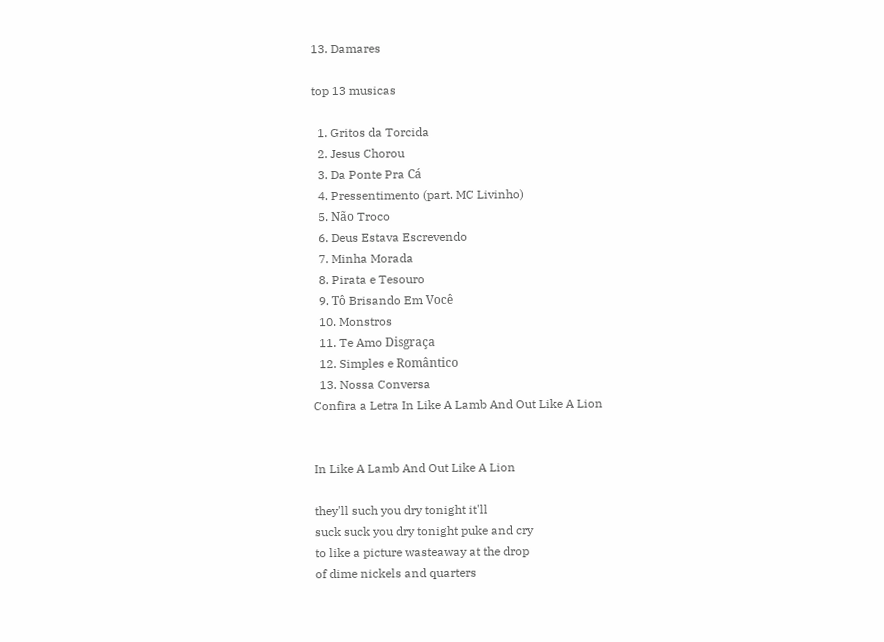13. Damares

top 13 musicas

  1. Gritos da Torcida
  2. Jesus Chorou
  3. Da Ponte Pra Cá
  4. Pressentimento (part. MC Livinho)
  5. Não Troco
  6. Deus Estava Escrevendo
  7. Minha Morada
  8. Pirata e Tesouro
  9. Tô Brisando Em Você
  10. Monstros
  11. Te Amo Disgraça
  12. Simples e Romântico
  13. Nossa Conversa
Confira a Letra In Like A Lamb And Out Like A Lion


In Like A Lamb And Out Like A Lion

they'll such you dry tonight it'll
suck suck you dry tonight puke and cry
to like a picture wasteaway at the drop
of dime nickels and quarters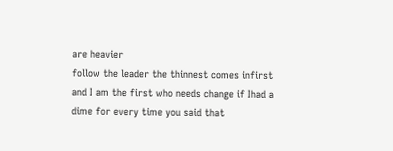are heavier
follow the leader the thinnest comes infirst
and I am the first who needs change if Ihad a
dime for every time you said that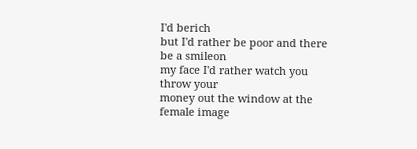I'd berich
but I'd rather be poor and there be a smileon
my face I'd rather watch you throw your
money out the window at the female image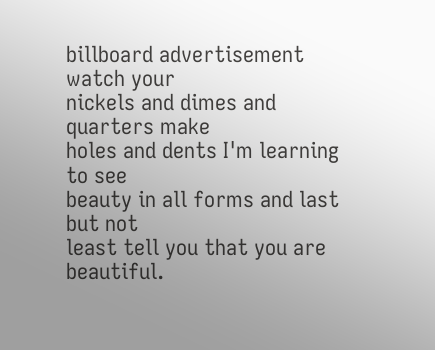billboard advertisement watch your
nickels and dimes and quarters make
holes and dents I'm learning to see
beauty in all forms and last but not
least tell you that you are beautiful.